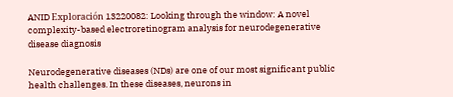ANID Exploración 13220082: Looking through the window: A novel complexity-based electroretinogram analysis for neurodegenerative disease diagnosis

Neurodegenerative diseases (NDs) are one of our most significant public health challenges. In these diseases, neurons in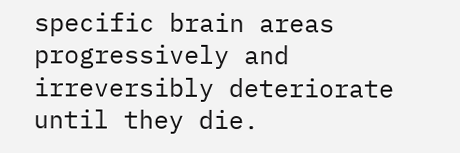specific brain areas progressively and irreversibly deteriorate until they die.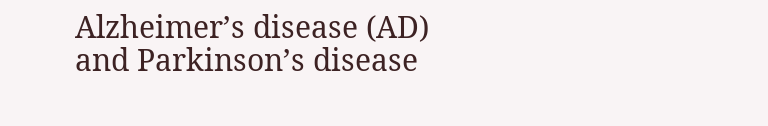Alzheimer’s disease (AD) and Parkinson’s disease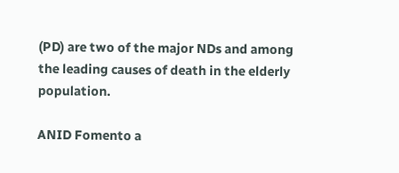(PD) are two of the major NDs and among the leading causes of death in the elderly population.

ANID Fomento a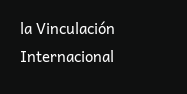la Vinculación Internacional